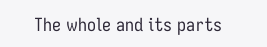The whole and its parts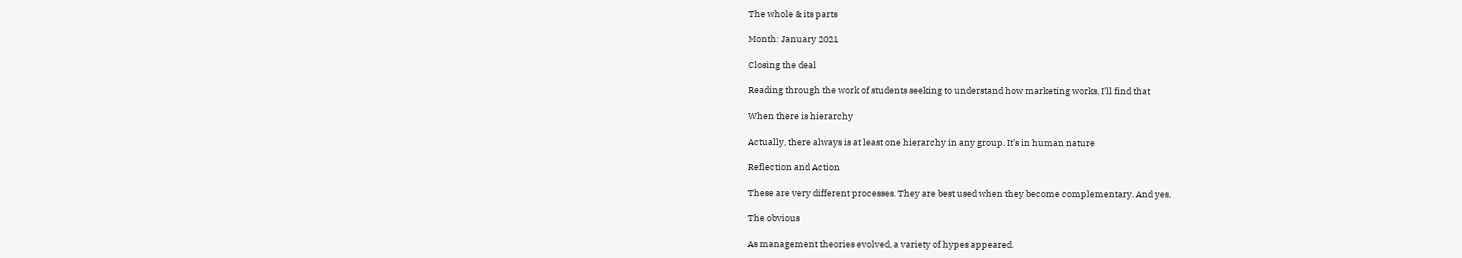The whole & its parts

Month: January 2021

Closing the deal

Reading through the work of students seeking to understand how marketing works, I’ll find that

When there is hierarchy

Actually, there always is at least one hierarchy in any group. It’s in human nature

Reflection and Action

These are very different processes. They are best used when they become complementary. And yes,

The obvious

As management theories evolved, a variety of hypes appeared.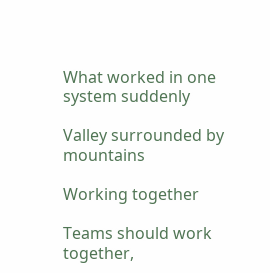What worked in one system suddenly

Valley surrounded by mountains

Working together

Teams should work together,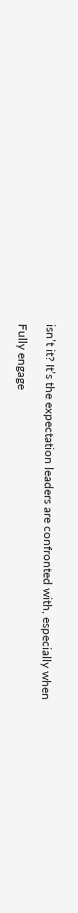isn’t it? It’s the expectation leaders are confronted with, especially when

Fully engage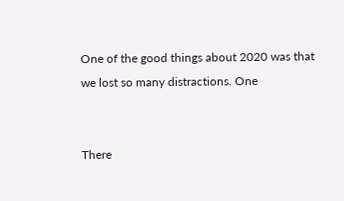One of the good things about 2020 was that we lost so many distractions. One


There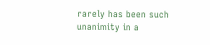rarely has been such unanimity in a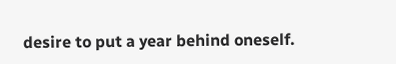desire to put a year behind oneself.